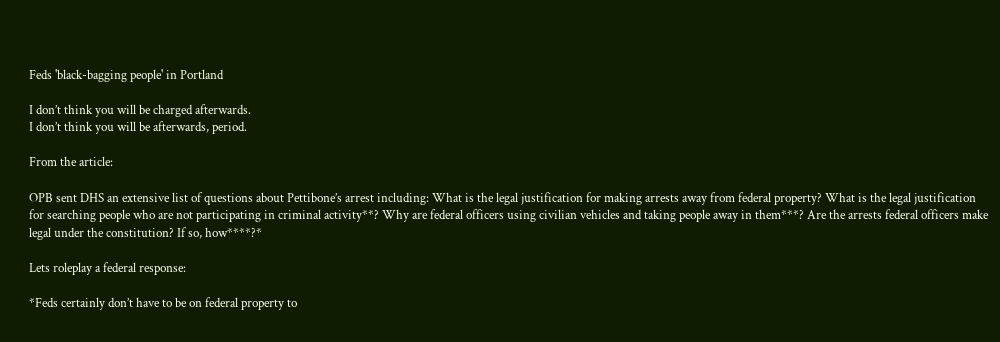Feds 'black-bagging people' in Portland

I don’t think you will be charged afterwards.
I don’t think you will be afterwards, period.

From the article:

OPB sent DHS an extensive list of questions about Pettibone’s arrest including: What is the legal justification for making arrests away from federal property? What is the legal justification for searching people who are not participating in criminal activity**? Why are federal officers using civilian vehicles and taking people away in them***? Are the arrests federal officers make legal under the constitution? If so, how****?*

Lets roleplay a federal response:

*Feds certainly don’t have to be on federal property to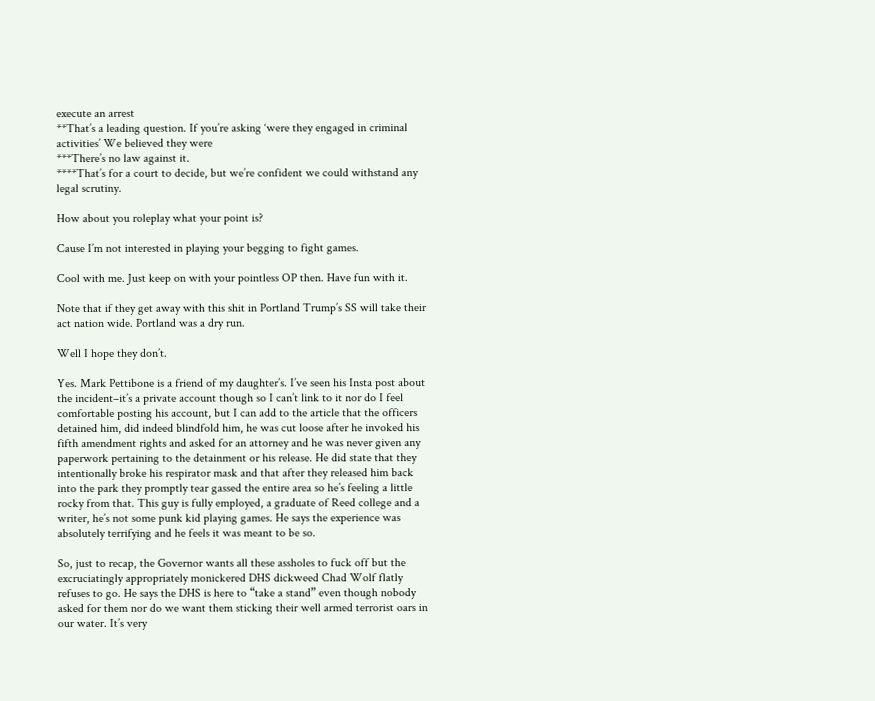execute an arrest
**That’s a leading question. If you’re asking ‘were they engaged in criminal activities’ We believed they were
***There’s no law against it.
****That’s for a court to decide, but we’re confident we could withstand any legal scrutiny.

How about you roleplay what your point is?

Cause I’m not interested in playing your begging to fight games.

Cool with me. Just keep on with your pointless OP then. Have fun with it.

Note that if they get away with this shit in Portland Trump’s SS will take their act nation wide. Portland was a dry run.

Well I hope they don’t.

Yes. Mark Pettibone is a friend of my daughter’s. I’ve seen his Insta post about the incident–it’s a private account though so I can’t link to it nor do I feel comfortable posting his account, but I can add to the article that the officers detained him, did indeed blindfold him, he was cut loose after he invoked his fifth amendment rights and asked for an attorney and he was never given any paperwork pertaining to the detainment or his release. He did state that they intentionally broke his respirator mask and that after they released him back into the park they promptly tear gassed the entire area so he’s feeling a little rocky from that. This guy is fully employed, a graduate of Reed college and a writer, he’s not some punk kid playing games. He says the experience was absolutely terrifying and he feels it was meant to be so.

So, just to recap, the Governor wants all these assholes to fuck off but the excruciatingly appropriately monickered DHS dickweed Chad Wolf flatly refuses to go. He says the DHS is here to “take a stand” even though nobody asked for them nor do we want them sticking their well armed terrorist oars in our water. It’s very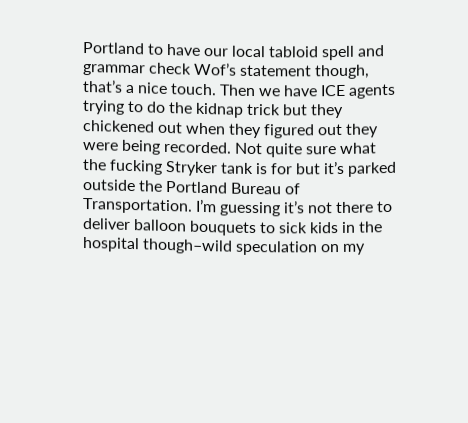Portland to have our local tabloid spell and grammar check Wof’s statement though, that’s a nice touch. Then we have ICE agents trying to do the kidnap trick but they chickened out when they figured out they were being recorded. Not quite sure what the fucking Stryker tank is for but it’s parked outside the Portland Bureau of Transportation. I’m guessing it’s not there to deliver balloon bouquets to sick kids in the hospital though–wild speculation on my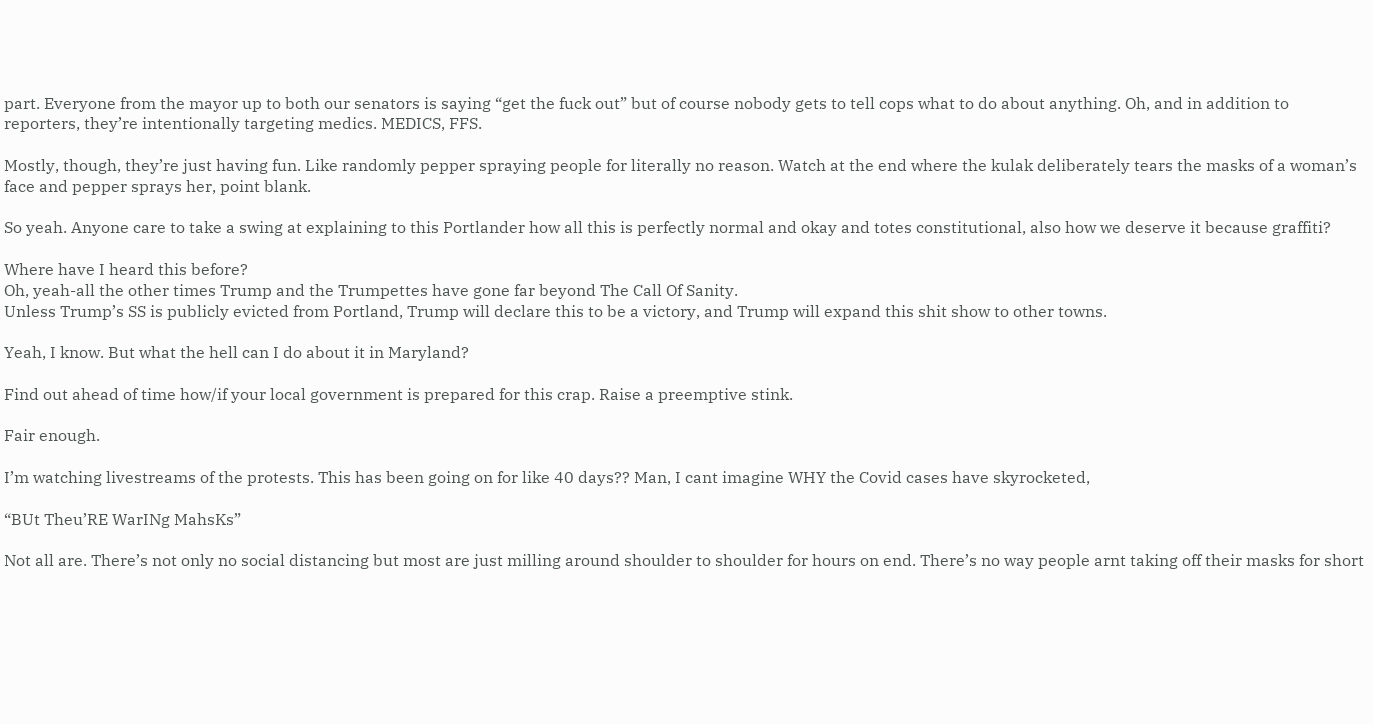part. Everyone from the mayor up to both our senators is saying “get the fuck out” but of course nobody gets to tell cops what to do about anything. Oh, and in addition to reporters, they’re intentionally targeting medics. MEDICS, FFS.

Mostly, though, they’re just having fun. Like randomly pepper spraying people for literally no reason. Watch at the end where the kulak deliberately tears the masks of a woman’s face and pepper sprays her, point blank.

So yeah. Anyone care to take a swing at explaining to this Portlander how all this is perfectly normal and okay and totes constitutional, also how we deserve it because graffiti?

Where have I heard this before?
Oh, yeah-all the other times Trump and the Trumpettes have gone far beyond The Call Of Sanity.
Unless Trump’s SS is publicly evicted from Portland, Trump will declare this to be a victory, and Trump will expand this shit show to other towns.

Yeah, I know. But what the hell can I do about it in Maryland?

Find out ahead of time how/if your local government is prepared for this crap. Raise a preemptive stink.

Fair enough.

I’m watching livestreams of the protests. This has been going on for like 40 days?? Man, I cant imagine WHY the Covid cases have skyrocketed,

“BUt Theu’RE WarINg MahsKs”

Not all are. There’s not only no social distancing but most are just milling around shoulder to shoulder for hours on end. There’s no way people arnt taking off their masks for short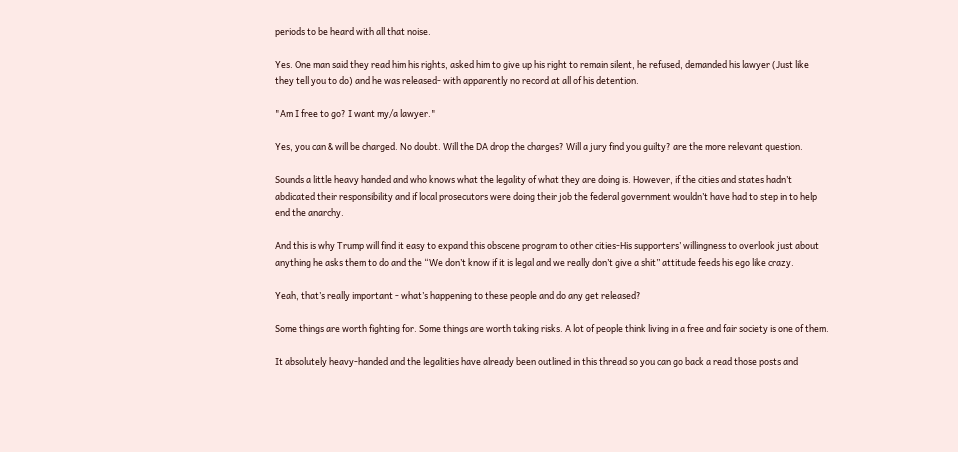periods to be heard with all that noise.

Yes. One man said they read him his rights, asked him to give up his right to remain silent, he refused, demanded his lawyer (Just like they tell you to do) and he was released- with apparently no record at all of his detention.

"Am I free to go? I want my/a lawyer."

Yes, you can & will be charged. No doubt. Will the DA drop the charges? Will a jury find you guilty? are the more relevant question.

Sounds a little heavy handed and who knows what the legality of what they are doing is. However, if the cities and states hadn’t abdicated their responsibility and if local prosecutors were doing their job the federal government wouldn’t have had to step in to help end the anarchy.

And this is why Trump will find it easy to expand this obscene program to other cities-His supporters’ willingness to overlook just about anything he asks them to do and the “We don’t know if it is legal and we really don’t give a shit” attitude feeds his ego like crazy.

Yeah, that’s really important - what’s happening to these people and do any get released?

Some things are worth fighting for. Some things are worth taking risks. A lot of people think living in a free and fair society is one of them.

It absolutely heavy-handed and the legalities have already been outlined in this thread so you can go back a read those posts and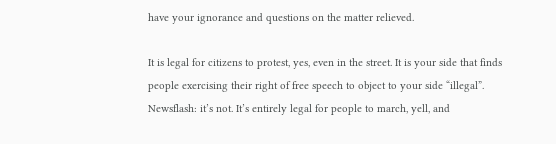have your ignorance and questions on the matter relieved.

It is legal for citizens to protest, yes, even in the street. It is your side that finds people exercising their right of free speech to object to your side “illegal”. Newsflash: it’s not. It’s entirely legal for people to march, yell, and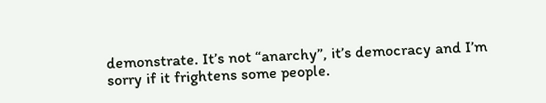demonstrate. It’s not “anarchy”, it’s democracy and I’m sorry if it frightens some people.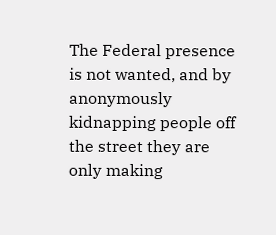The Federal presence is not wanted, and by anonymously kidnapping people off the street they are only making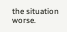the situation worse.